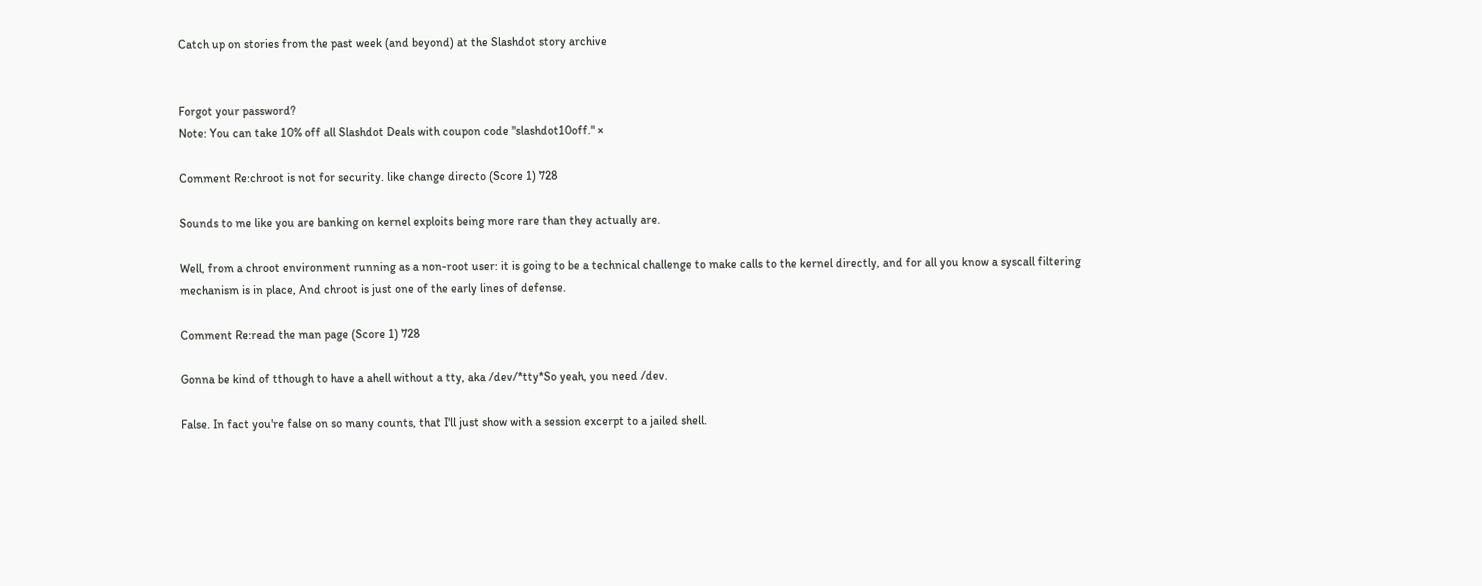Catch up on stories from the past week (and beyond) at the Slashdot story archive


Forgot your password?
Note: You can take 10% off all Slashdot Deals with coupon code "slashdot10off." ×

Comment Re:chroot is not for security. like change directo (Score 1) 728

Sounds to me like you are banking on kernel exploits being more rare than they actually are.

Well, from a chroot environment running as a non-root user: it is going to be a technical challenge to make calls to the kernel directly, and for all you know a syscall filtering mechanism is in place, And chroot is just one of the early lines of defense.

Comment Re:read the man page (Score 1) 728

Gonna be kind of tthough to have a ahell without a tty, aka /dev/*tty*So yeah, you need /dev.

False. In fact you're false on so many counts, that I'll just show with a session excerpt to a jailed shell.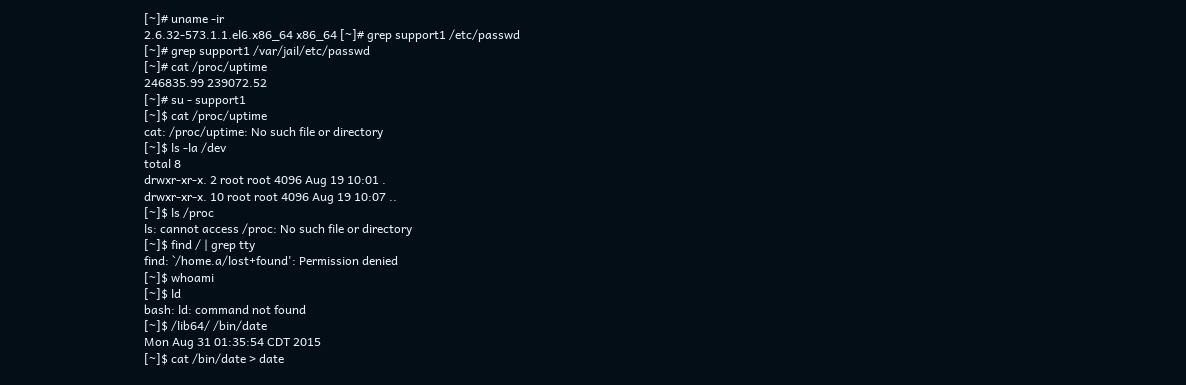[~]# uname -ir
2.6.32-573.1.1.el6.x86_64 x86_64 [~]# grep support1 /etc/passwd
[~]# grep support1 /var/jail/etc/passwd
[~]# cat /proc/uptime
246835.99 239072.52
[~]# su - support1
[~]$ cat /proc/uptime
cat: /proc/uptime: No such file or directory
[~]$ ls -la /dev
total 8
drwxr-xr-x. 2 root root 4096 Aug 19 10:01 .
drwxr-xr-x. 10 root root 4096 Aug 19 10:07 ..
[~]$ ls /proc
ls: cannot access /proc: No such file or directory
[~]$ find / | grep tty
find: `/home.a/lost+found': Permission denied
[~]$ whoami
[~]$ ld
bash: ld: command not found
[~]$ /lib64/ /bin/date
Mon Aug 31 01:35:54 CDT 2015
[~]$ cat /bin/date > date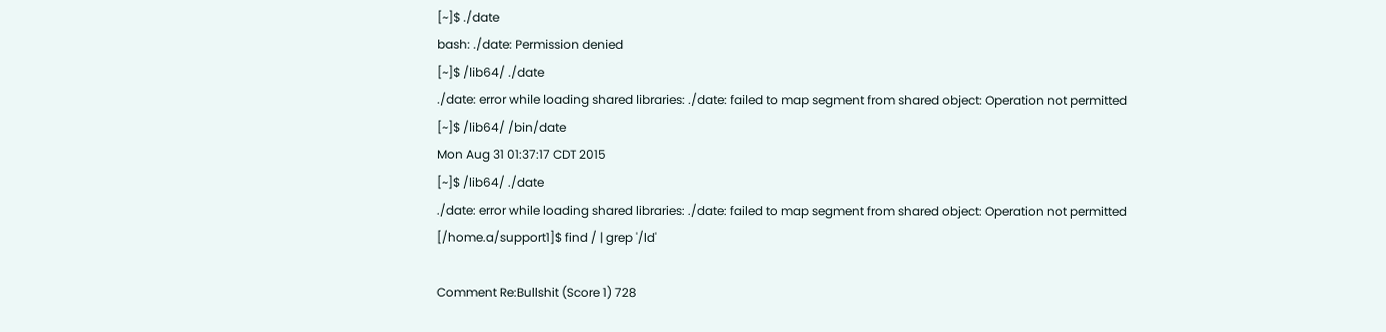[~]$ ./date
bash: ./date: Permission denied
[~]$ /lib64/ ./date
./date: error while loading shared libraries: ./date: failed to map segment from shared object: Operation not permitted
[~]$ /lib64/ /bin/date
Mon Aug 31 01:37:17 CDT 2015
[~]$ /lib64/ ./date
./date: error while loading shared libraries: ./date: failed to map segment from shared object: Operation not permitted
[/home.a/support1]$ find / | grep '/ld'

Comment Re:Bullshit (Score 1) 728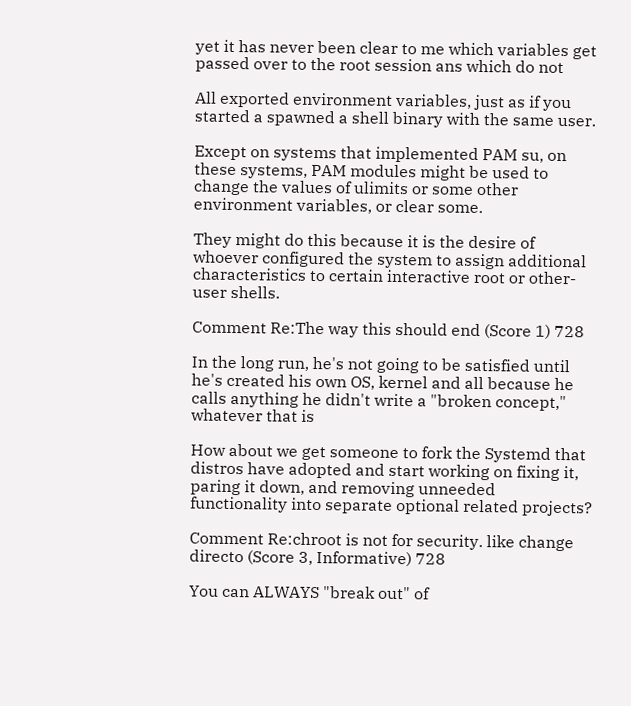yet it has never been clear to me which variables get passed over to the root session ans which do not

All exported environment variables, just as if you started a spawned a shell binary with the same user.

Except on systems that implemented PAM su, on these systems, PAM modules might be used to change the values of ulimits or some other environment variables, or clear some.

They might do this because it is the desire of whoever configured the system to assign additional characteristics to certain interactive root or other-user shells.

Comment Re:The way this should end (Score 1) 728

In the long run, he's not going to be satisfied until he's created his own OS, kernel and all because he calls anything he didn't write a "broken concept," whatever that is

How about we get someone to fork the Systemd that distros have adopted and start working on fixing it, paring it down, and removing unneeded functionality into separate optional related projects?

Comment Re:chroot is not for security. like change directo (Score 3, Informative) 728

You can ALWAYS "break out" of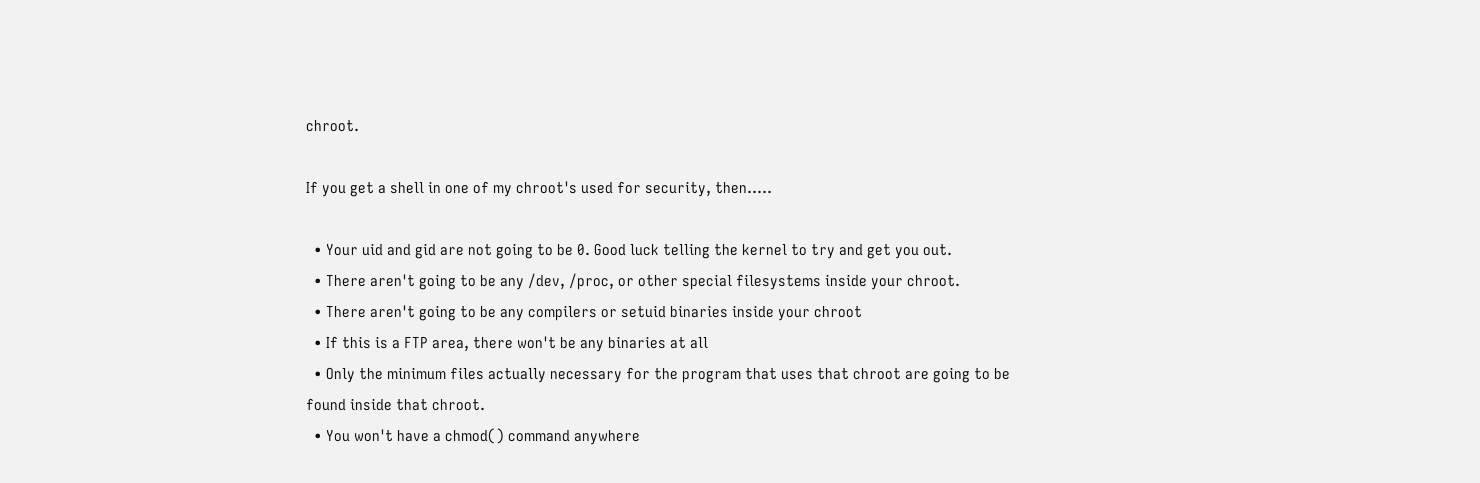chroot.

If you get a shell in one of my chroot's used for security, then.....

  • Your uid and gid are not going to be 0. Good luck telling the kernel to try and get you out.
  • There aren't going to be any /dev, /proc, or other special filesystems inside your chroot.
  • There aren't going to be any compilers or setuid binaries inside your chroot
  • If this is a FTP area, there won't be any binaries at all
  • Only the minimum files actually necessary for the program that uses that chroot are going to be found inside that chroot.
  • You won't have a chmod() command anywhere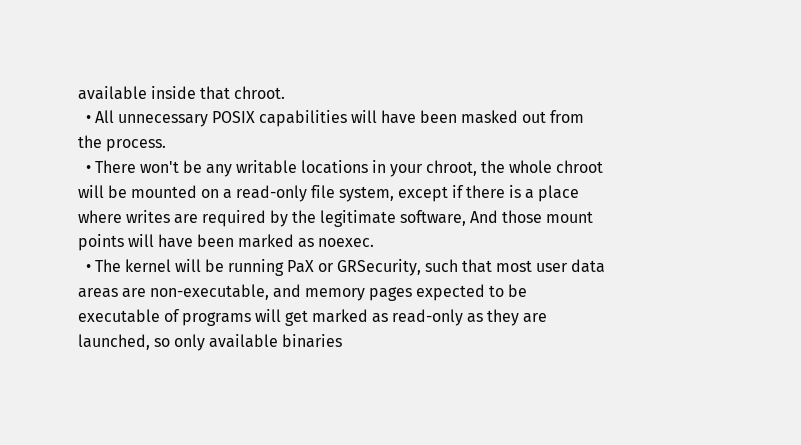available inside that chroot.
  • All unnecessary POSIX capabilities will have been masked out from the process.
  • There won't be any writable locations in your chroot, the whole chroot will be mounted on a read-only file system, except if there is a place where writes are required by the legitimate software, And those mount points will have been marked as noexec.
  • The kernel will be running PaX or GRSecurity, such that most user data areas are non-executable, and memory pages expected to be executable of programs will get marked as read-only as they are launched, so only available binaries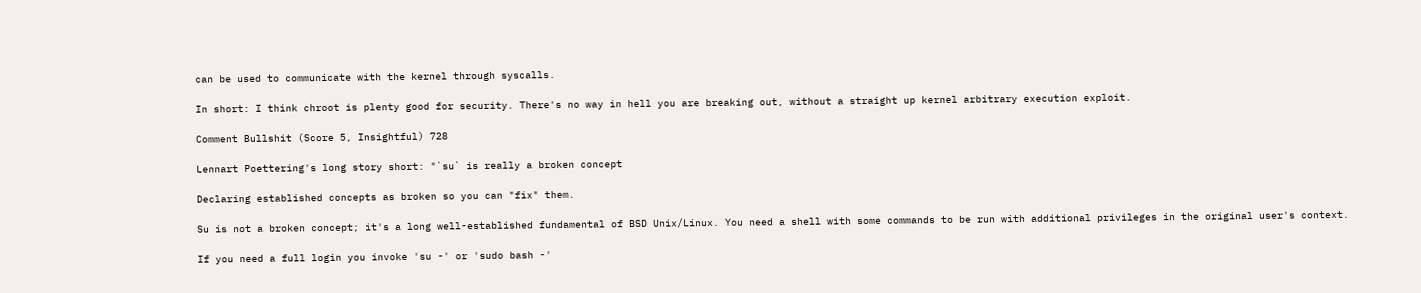can be used to communicate with the kernel through syscalls.

In short: I think chroot is plenty good for security. There's no way in hell you are breaking out, without a straight up kernel arbitrary execution exploit.

Comment Bullshit (Score 5, Insightful) 728

Lennart Poettering's long story short: "`su` is really a broken concept

Declaring established concepts as broken so you can "fix" them.

Su is not a broken concept; it's a long well-established fundamental of BSD Unix/Linux. You need a shell with some commands to be run with additional privileges in the original user's context.

If you need a full login you invoke 'su -' or 'sudo bash -'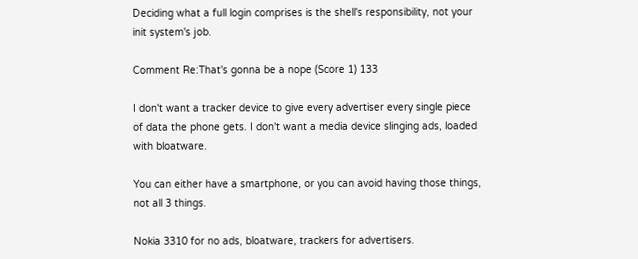Deciding what a full login comprises is the shell's responsibility, not your init system's job.

Comment Re:That's gonna be a nope (Score 1) 133

I don't want a tracker device to give every advertiser every single piece of data the phone gets. I don't want a media device slinging ads, loaded with bloatware.

You can either have a smartphone, or you can avoid having those things, not all 3 things.

Nokia 3310 for no ads, bloatware, trackers for advertisers.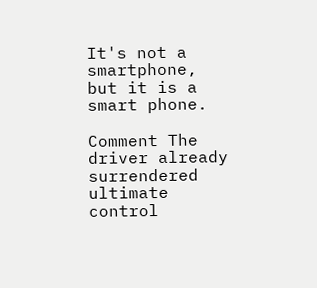It's not a smartphone, but it is a smart phone.

Comment The driver already surrendered ultimate control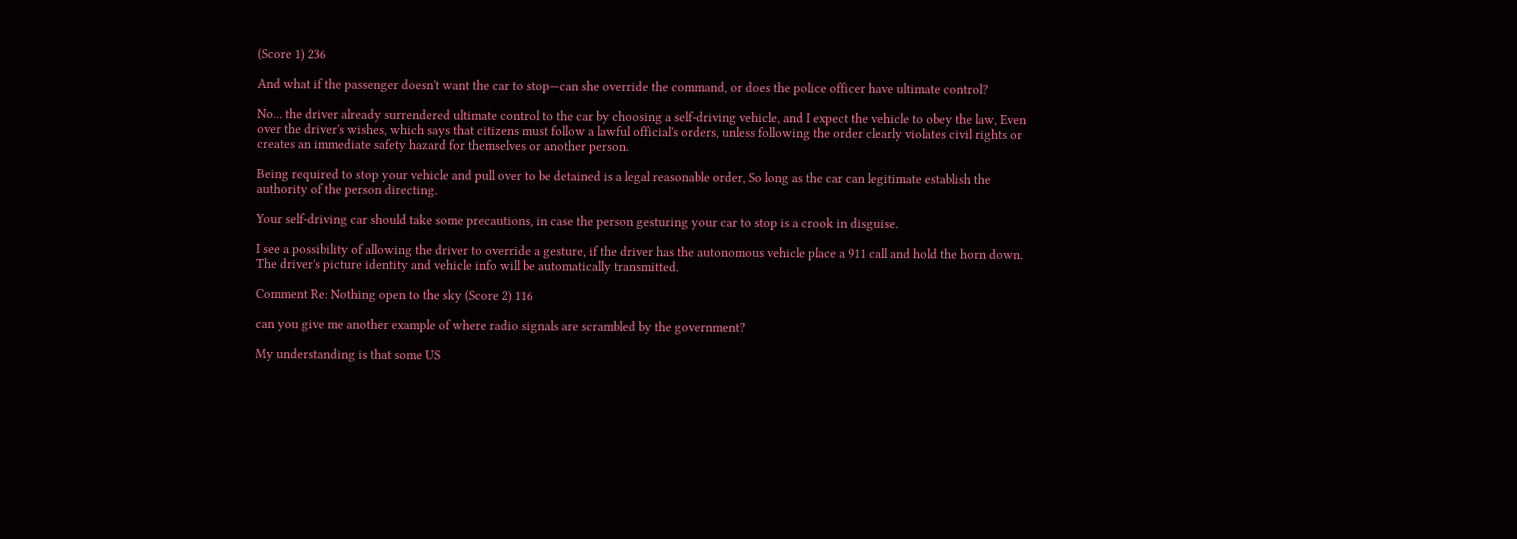(Score 1) 236

And what if the passenger doesn't want the car to stop—can she override the command, or does the police officer have ultimate control?

No... the driver already surrendered ultimate control to the car by choosing a self-driving vehicle, and I expect the vehicle to obey the law, Even over the driver's wishes, which says that citizens must follow a lawful official's orders, unless following the order clearly violates civil rights or creates an immediate safety hazard for themselves or another person.

Being required to stop your vehicle and pull over to be detained is a legal reasonable order, So long as the car can legitimate establish the authority of the person directing.

Your self-driving car should take some precautions, in case the person gesturing your car to stop is a crook in disguise.

I see a possibility of allowing the driver to override a gesture, if the driver has the autonomous vehicle place a 911 call and hold the horn down. The driver's picture identity and vehicle info will be automatically transmitted.

Comment Re: Nothing open to the sky (Score 2) 116

can you give me another example of where radio signals are scrambled by the government?

My understanding is that some US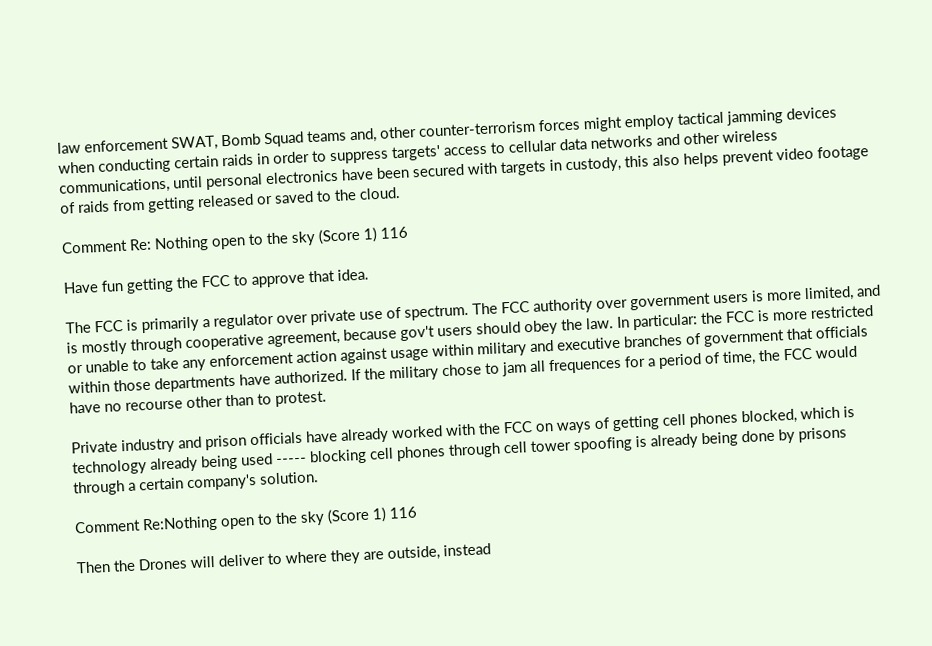law enforcement SWAT, Bomb Squad teams and, other counter-terrorism forces might employ tactical jamming devices when conducting certain raids in order to suppress targets' access to cellular data networks and other wireless communications, until personal electronics have been secured with targets in custody, this also helps prevent video footage of raids from getting released or saved to the cloud.

Comment Re: Nothing open to the sky (Score 1) 116

Have fun getting the FCC to approve that idea.

The FCC is primarily a regulator over private use of spectrum. The FCC authority over government users is more limited, and is mostly through cooperative agreement, because gov't users should obey the law. In particular: the FCC is more restricted or unable to take any enforcement action against usage within military and executive branches of government that officials within those departments have authorized. If the military chose to jam all frequences for a period of time, the FCC would have no recourse other than to protest.

Private industry and prison officials have already worked with the FCC on ways of getting cell phones blocked, which is technology already being used ----- blocking cell phones through cell tower spoofing is already being done by prisons through a certain company's solution.

Comment Re:Nothing open to the sky (Score 1) 116

Then the Drones will deliver to where they are outside, instead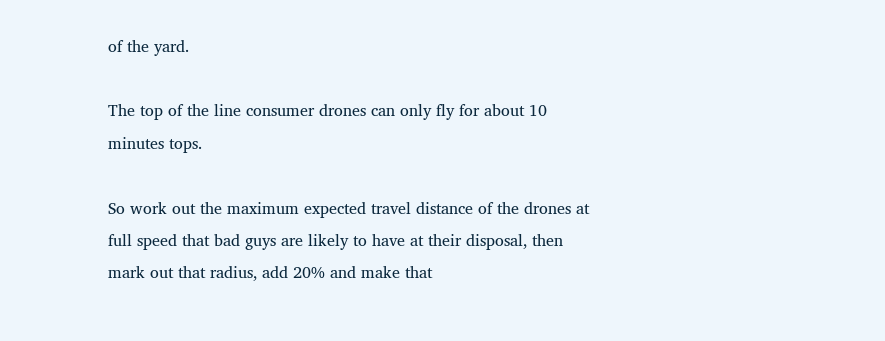of the yard.

The top of the line consumer drones can only fly for about 10 minutes tops.

So work out the maximum expected travel distance of the drones at full speed that bad guys are likely to have at their disposal, then mark out that radius, add 20% and make that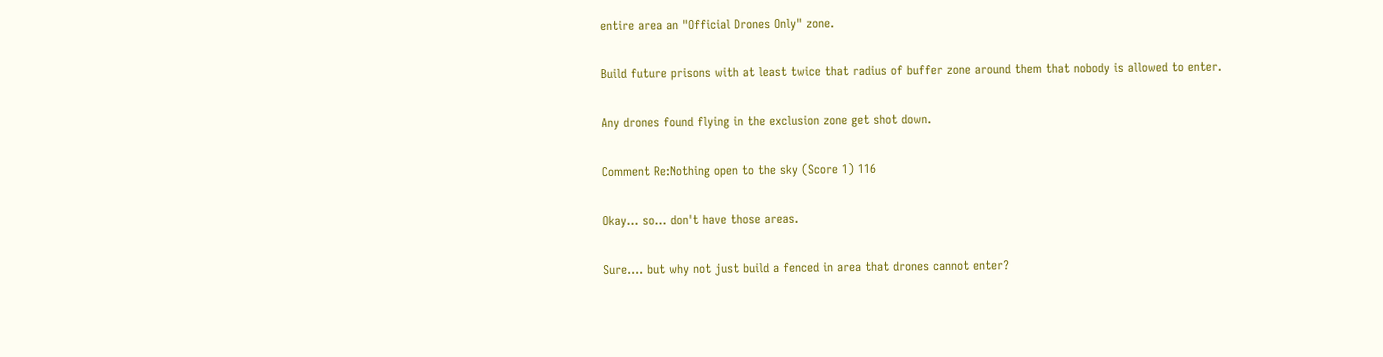entire area an "Official Drones Only" zone.

Build future prisons with at least twice that radius of buffer zone around them that nobody is allowed to enter.

Any drones found flying in the exclusion zone get shot down.

Comment Re:Nothing open to the sky (Score 1) 116

Okay... so... don't have those areas.

Sure.... but why not just build a fenced in area that drones cannot enter?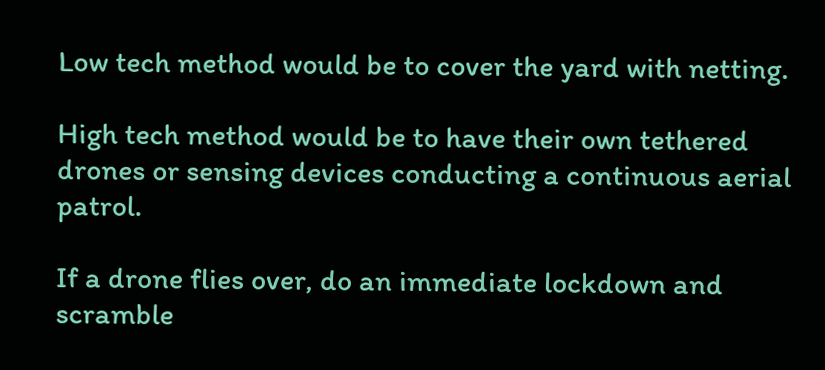Low tech method would be to cover the yard with netting.

High tech method would be to have their own tethered drones or sensing devices conducting a continuous aerial patrol.

If a drone flies over, do an immediate lockdown and scramble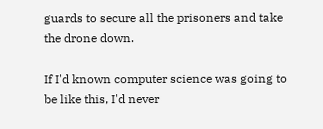guards to secure all the prisoners and take the drone down.

If I'd known computer science was going to be like this, I'd never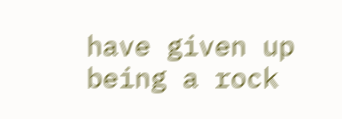have given up being a rock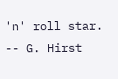'n' roll star. -- G. Hirst